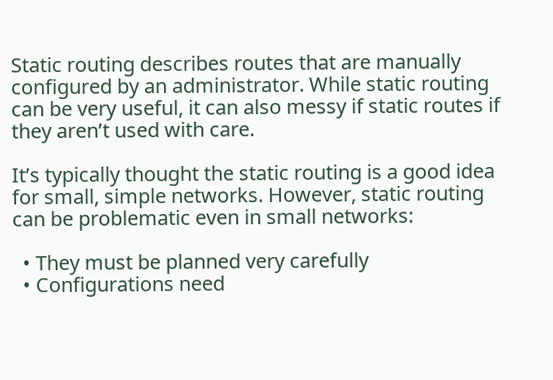Static routing describes routes that are manually configured by an administrator. While static routing can be very useful, it can also messy if static routes if they aren’t used with care.

It’s typically thought the static routing is a good idea for small, simple networks. However, static routing can be problematic even in small networks:

  • They must be planned very carefully
  • Configurations need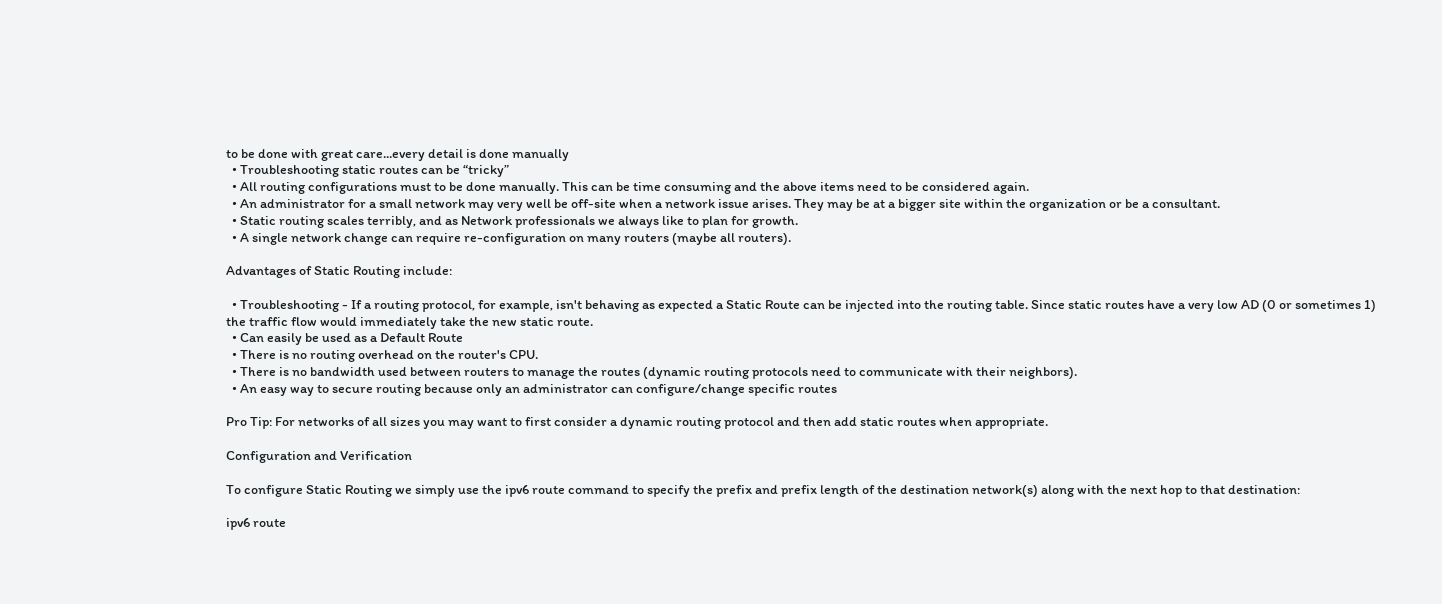to be done with great care...every detail is done manually
  • Troubleshooting static routes can be “tricky”
  • All routing configurations must to be done manually. This can be time consuming and the above items need to be considered again.
  • An administrator for a small network may very well be off-site when a network issue arises. They may be at a bigger site within the organization or be a consultant.
  • Static routing scales terribly, and as Network professionals we always like to plan for growth.
  • A single network change can require re-configuration on many routers (maybe all routers).

Advantages of Static Routing include:

  • Troubleshooting - If a routing protocol, for example, isn't behaving as expected a Static Route can be injected into the routing table. Since static routes have a very low AD (0 or sometimes 1) the traffic flow would immediately take the new static route.
  • Can easily be used as a Default Route
  • There is no routing overhead on the router's CPU.
  • There is no bandwidth used between routers to manage the routes (dynamic routing protocols need to communicate with their neighbors).
  • An easy way to secure routing because only an administrator can configure/change specific routes

Pro Tip: For networks of all sizes you may want to first consider a dynamic routing protocol and then add static routes when appropriate.

Configuration and Verification

To configure Static Routing we simply use the ipv6 route command to specify the prefix and prefix length of the destination network(s) along with the next hop to that destination:

ipv6 route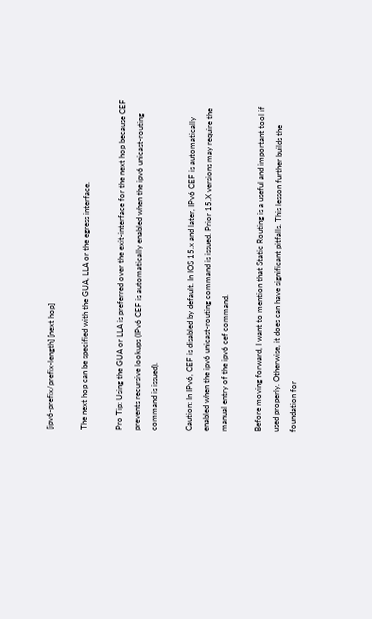[ipv6-prefix/prefix-length] [next hop]

The next hop can be specified with the GUA, LLA or the egress interface.

Pro Tip: Using the GUA or LLA is preferred over the exit-interface for the next hop because CEF prevents recursive lookups (IPv6 CEF is automatically enabled when the ipv6 unicast-routing command is issued).

Caution: In IPv6, CEF is disabled by default. In IOS 15.x and later, IPv6 CEF is automatically enabled when the ipv6 unicast-routing command is issued. Prior 15.X versions may require the manual entry of the ipv6 cef command.

Before moving forward, I want to mention that Static Routing is a useful and important tool if used properly. Otherwise, it does can have significant pitfalls. This lesson further builds the foundation for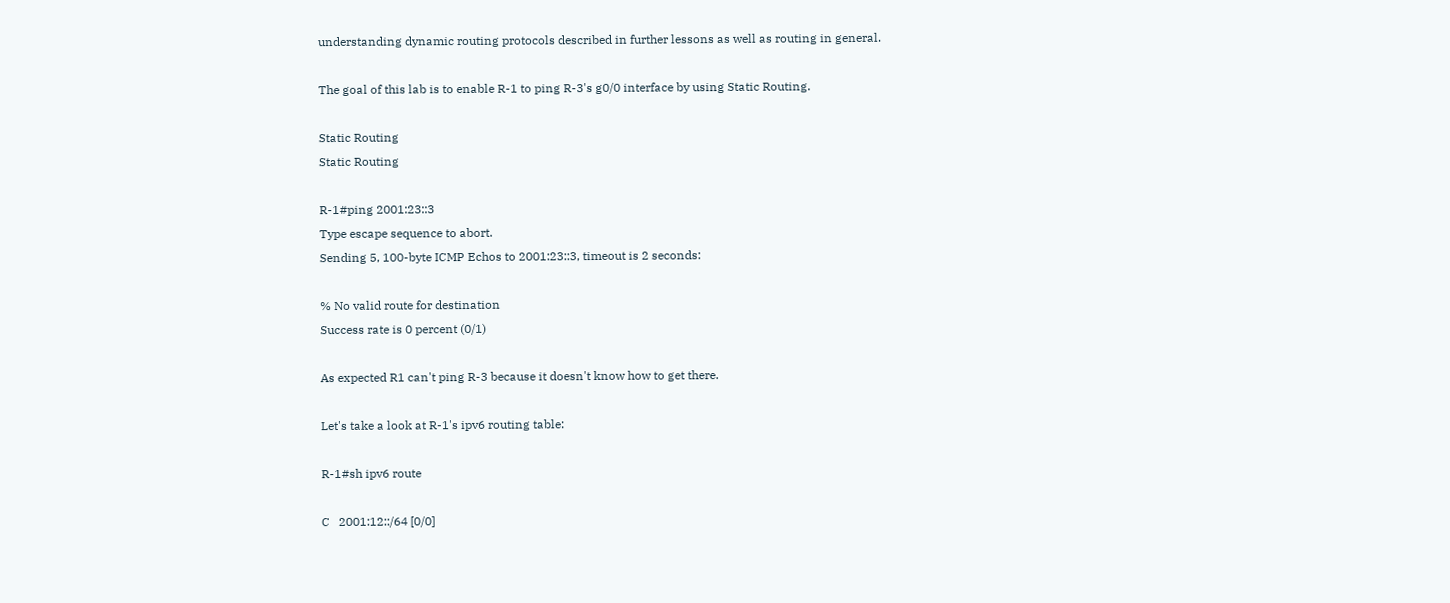understanding dynamic routing protocols described in further lessons as well as routing in general.

The goal of this lab is to enable R-1 to ping R-3's g0/0 interface by using Static Routing.

Static Routing
Static Routing

R-1#ping 2001:23::3
Type escape sequence to abort.
Sending 5, 100-byte ICMP Echos to 2001:23::3, timeout is 2 seconds:

% No valid route for destination
Success rate is 0 percent (0/1)

As expected R1 can't ping R-3 because it doesn't know how to get there.

Let's take a look at R-1's ipv6 routing table:

R-1#sh ipv6 route

C   2001:12::/64 [0/0]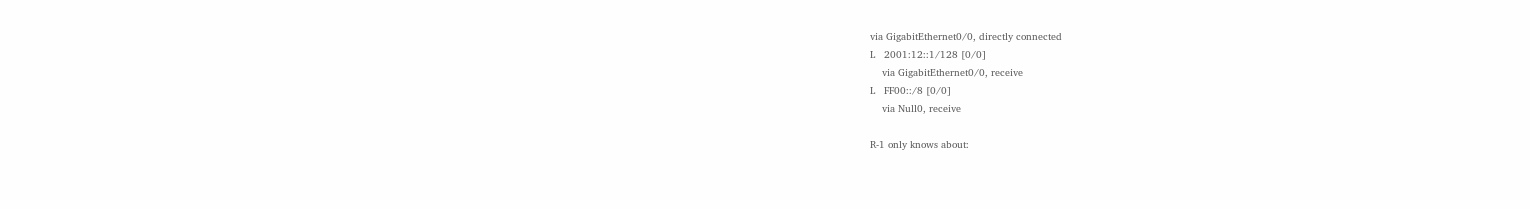via GigabitEthernet0/0, directly connected
L   2001:12::1/128 [0/0]
    via GigabitEthernet0/0, receive
L   FF00::/8 [0/0]
    via Null0, receive

R-1 only knows about: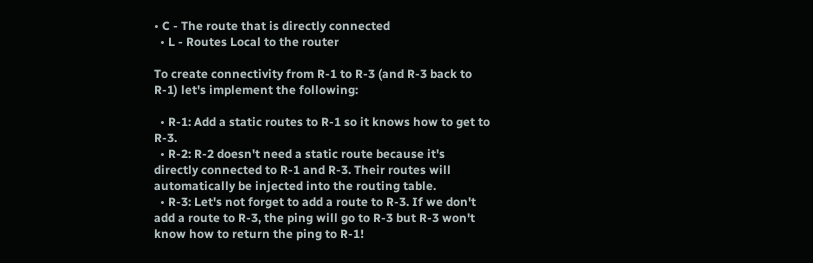• C - The route that is directly connected
  • L - Routes Local to the router

To create connectivity from R-1 to R-3 (and R-3 back to R-1) let's implement the following:

  • R-1: Add a static routes to R-1 so it knows how to get to R-3.
  • R-2: R-2 doesn't need a static route because it's directly connected to R-1 and R-3. Their routes will automatically be injected into the routing table.
  • R-3: Let's not forget to add a route to R-3. If we don't add a route to R-3, the ping will go to R-3 but R-3 won't know how to return the ping to R-1!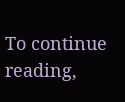To continue reading,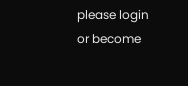please login or become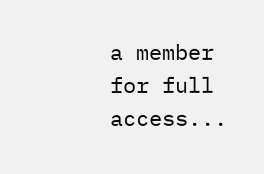a member for full access...